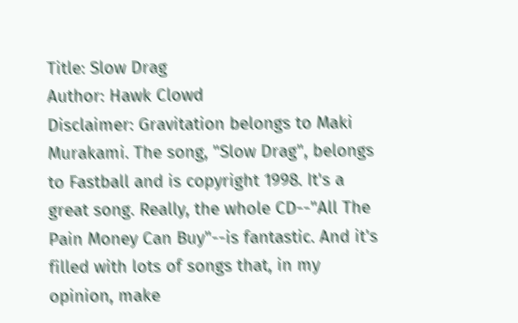Title: Slow Drag
Author: Hawk Clowd
Disclaimer: Gravitation belongs to Maki Murakami. The song, "Slow Drag", belongs to Fastball and is copyright 1998. It's a great song. Really, the whole CD--"All The Pain Money Can Buy"--is fantastic. And it's filled with lots of songs that, in my opinion, make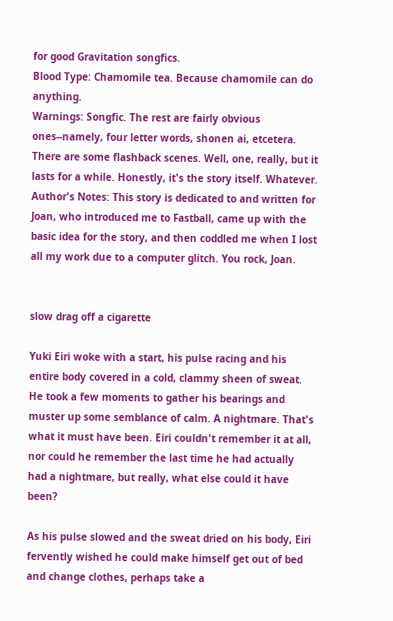for good Gravitation songfics.
Blood Type: Chamomile tea. Because chamomile can do anything.
Warnings: Songfic. The rest are fairly obvious ones--namely, four letter words, shonen ai, etcetera. There are some flashback scenes. Well, one, really, but it lasts for a while. Honestly, it's the story itself. Whatever.
Author's Notes: This story is dedicated to and written for Joan, who introduced me to Fastball, came up with the basic idea for the story, and then coddled me when I lost all my work due to a computer glitch. You rock, Joan.


slow drag off a cigarette

Yuki Eiri woke with a start, his pulse racing and his entire body covered in a cold, clammy sheen of sweat. He took a few moments to gather his bearings and muster up some semblance of calm. A nightmare. That's what it must have been. Eiri couldn't remember it at all, nor could he remember the last time he had actually had a nightmare, but really, what else could it have been?

As his pulse slowed and the sweat dried on his body, Eiri fervently wished he could make himself get out of bed and change clothes, perhaps take a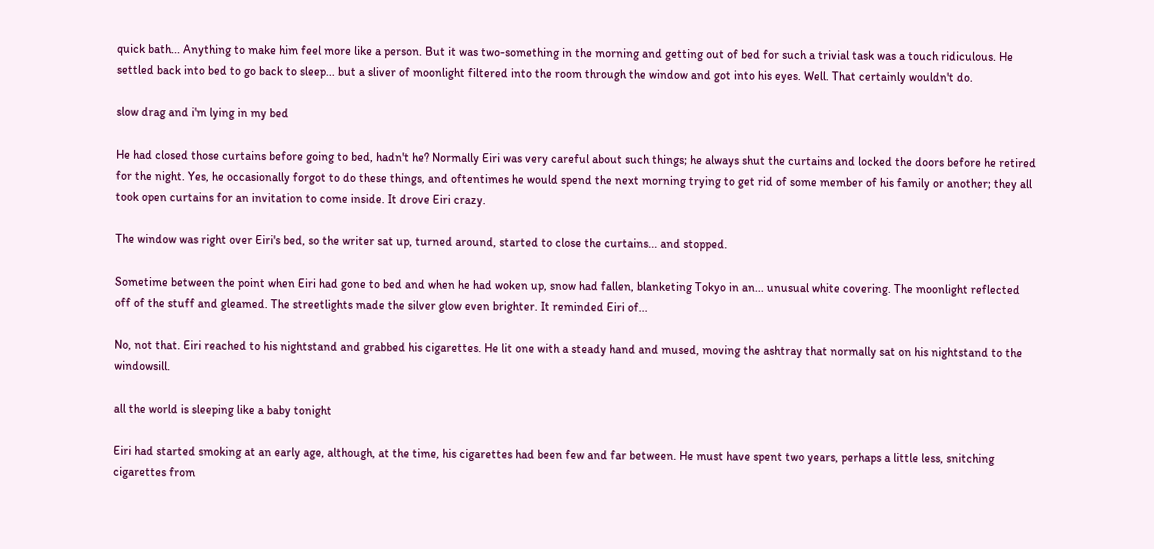quick bath... Anything to make him feel more like a person. But it was two-something in the morning and getting out of bed for such a trivial task was a touch ridiculous. He settled back into bed to go back to sleep... but a sliver of moonlight filtered into the room through the window and got into his eyes. Well. That certainly wouldn't do.

slow drag and i'm lying in my bed

He had closed those curtains before going to bed, hadn't he? Normally Eiri was very careful about such things; he always shut the curtains and locked the doors before he retired for the night. Yes, he occasionally forgot to do these things, and oftentimes he would spend the next morning trying to get rid of some member of his family or another; they all took open curtains for an invitation to come inside. It drove Eiri crazy.

The window was right over Eiri's bed, so the writer sat up, turned around, started to close the curtains... and stopped.

Sometime between the point when Eiri had gone to bed and when he had woken up, snow had fallen, blanketing Tokyo in an... unusual white covering. The moonlight reflected off of the stuff and gleamed. The streetlights made the silver glow even brighter. It reminded Eiri of...

No, not that. Eiri reached to his nightstand and grabbed his cigarettes. He lit one with a steady hand and mused, moving the ashtray that normally sat on his nightstand to the windowsill.

all the world is sleeping like a baby tonight

Eiri had started smoking at an early age, although, at the time, his cigarettes had been few and far between. He must have spent two years, perhaps a little less, snitching cigarettes from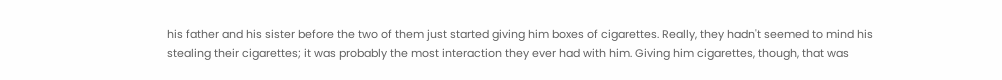his father and his sister before the two of them just started giving him boxes of cigarettes. Really, they hadn't seemed to mind his stealing their cigarettes; it was probably the most interaction they ever had with him. Giving him cigarettes, though, that was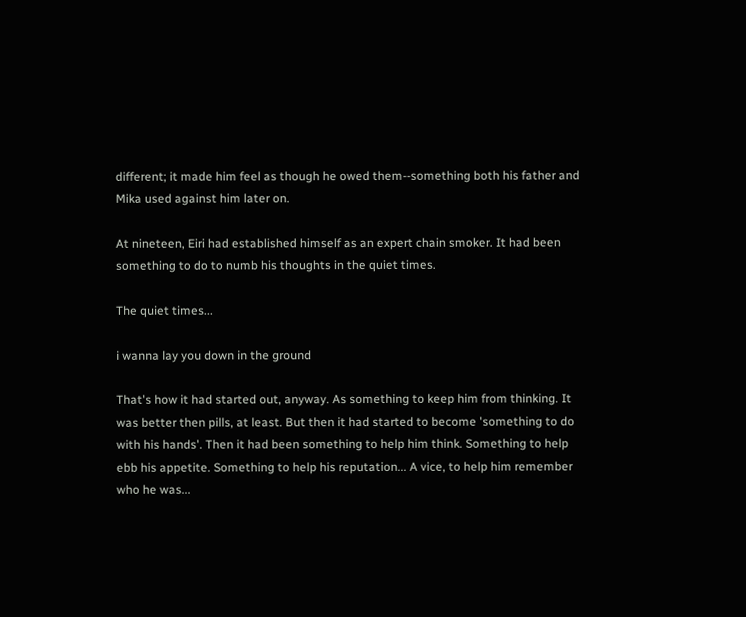different; it made him feel as though he owed them--something both his father and Mika used against him later on.

At nineteen, Eiri had established himself as an expert chain smoker. It had been something to do to numb his thoughts in the quiet times.

The quiet times...

i wanna lay you down in the ground

That's how it had started out, anyway. As something to keep him from thinking. It was better then pills, at least. But then it had started to become 'something to do with his hands'. Then it had been something to help him think. Something to help ebb his appetite. Something to help his reputation... A vice, to help him remember who he was...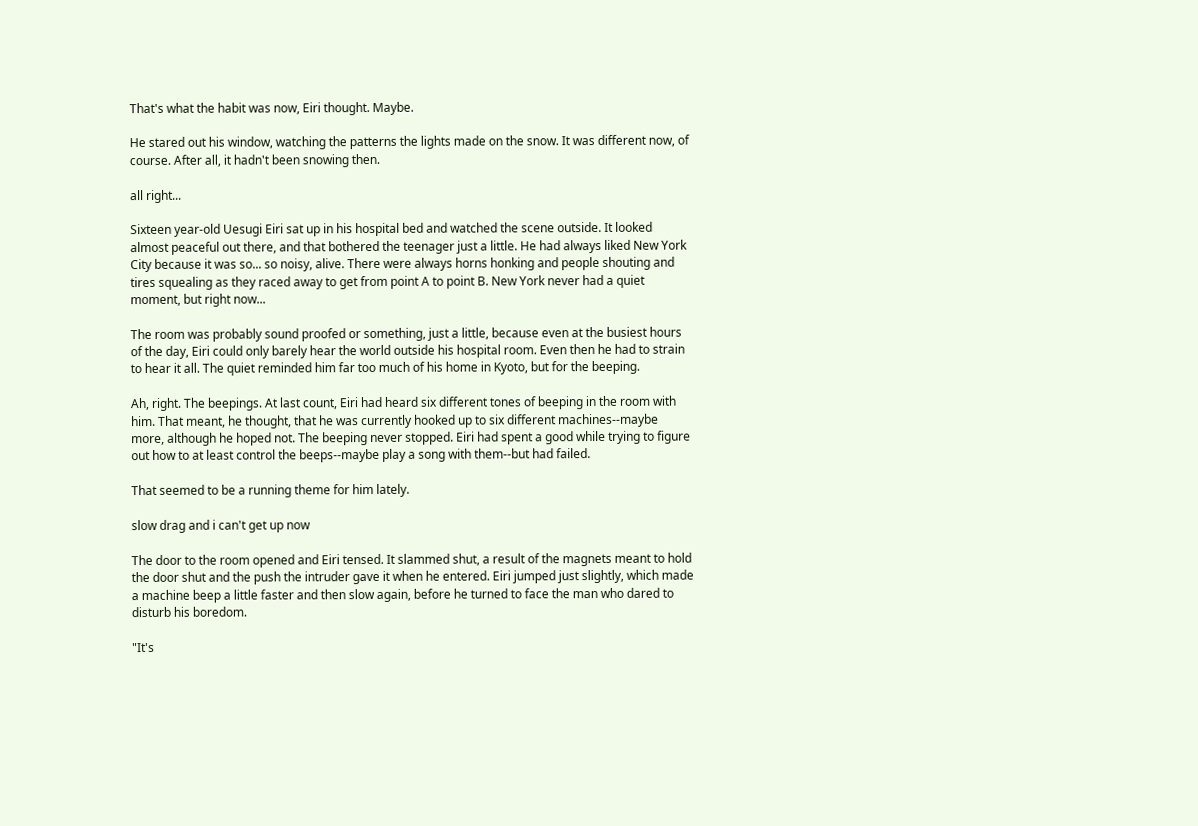That's what the habit was now, Eiri thought. Maybe.

He stared out his window, watching the patterns the lights made on the snow. It was different now, of course. After all, it hadn't been snowing then.

all right...

Sixteen year-old Uesugi Eiri sat up in his hospital bed and watched the scene outside. It looked almost peaceful out there, and that bothered the teenager just a little. He had always liked New York City because it was so... so noisy, alive. There were always horns honking and people shouting and tires squealing as they raced away to get from point A to point B. New York never had a quiet moment, but right now...

The room was probably sound proofed or something, just a little, because even at the busiest hours of the day, Eiri could only barely hear the world outside his hospital room. Even then he had to strain to hear it all. The quiet reminded him far too much of his home in Kyoto, but for the beeping.

Ah, right. The beepings. At last count, Eiri had heard six different tones of beeping in the room with him. That meant, he thought, that he was currently hooked up to six different machines--maybe more, although he hoped not. The beeping never stopped. Eiri had spent a good while trying to figure out how to at least control the beeps--maybe play a song with them--but had failed.

That seemed to be a running theme for him lately.

slow drag and i can't get up now

The door to the room opened and Eiri tensed. It slammed shut, a result of the magnets meant to hold the door shut and the push the intruder gave it when he entered. Eiri jumped just slightly, which made a machine beep a little faster and then slow again, before he turned to face the man who dared to disturb his boredom.

"It's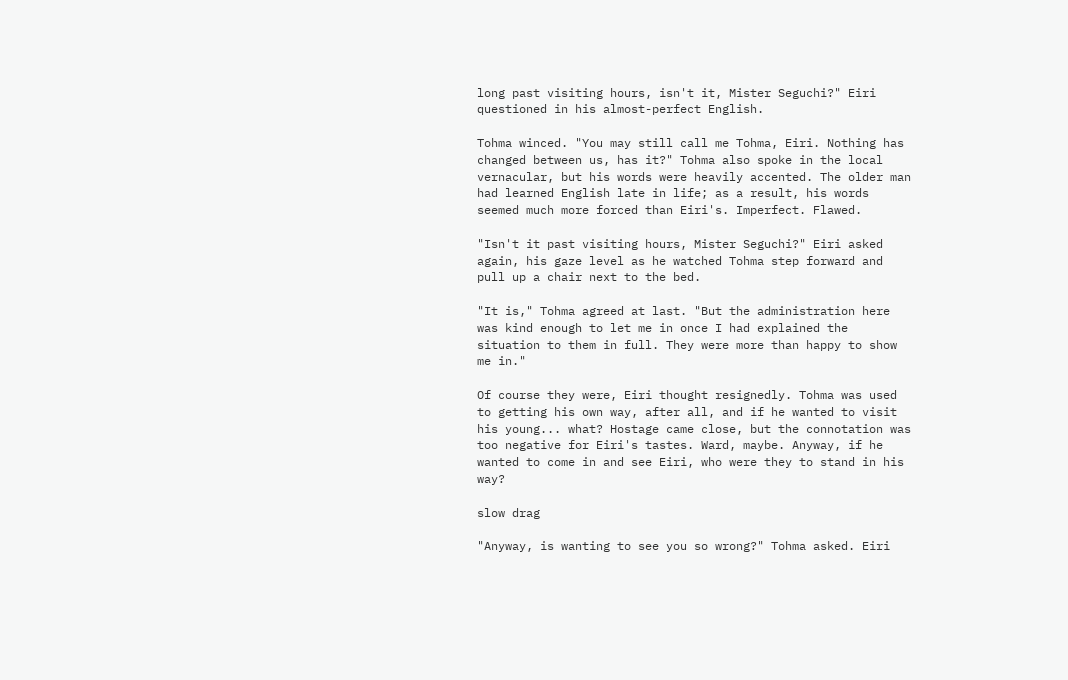long past visiting hours, isn't it, Mister Seguchi?" Eiri questioned in his almost-perfect English.

Tohma winced. "You may still call me Tohma, Eiri. Nothing has changed between us, has it?" Tohma also spoke in the local vernacular, but his words were heavily accented. The older man had learned English late in life; as a result, his words seemed much more forced than Eiri's. Imperfect. Flawed.

"Isn't it past visiting hours, Mister Seguchi?" Eiri asked again, his gaze level as he watched Tohma step forward and pull up a chair next to the bed.

"It is," Tohma agreed at last. "But the administration here was kind enough to let me in once I had explained the situation to them in full. They were more than happy to show me in."

Of course they were, Eiri thought resignedly. Tohma was used to getting his own way, after all, and if he wanted to visit his young... what? Hostage came close, but the connotation was too negative for Eiri's tastes. Ward, maybe. Anyway, if he wanted to come in and see Eiri, who were they to stand in his way?

slow drag

"Anyway, is wanting to see you so wrong?" Tohma asked. Eiri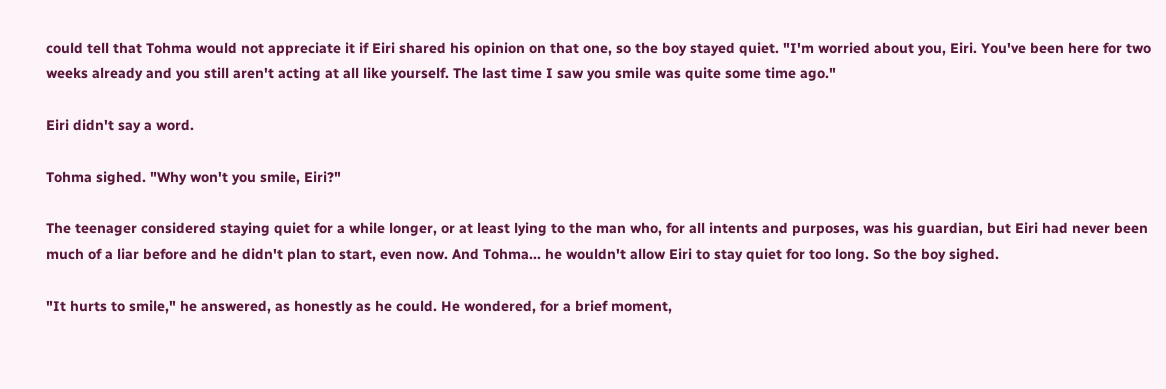could tell that Tohma would not appreciate it if Eiri shared his opinion on that one, so the boy stayed quiet. "I'm worried about you, Eiri. You've been here for two weeks already and you still aren't acting at all like yourself. The last time I saw you smile was quite some time ago."

Eiri didn't say a word.

Tohma sighed. "Why won't you smile, Eiri?"

The teenager considered staying quiet for a while longer, or at least lying to the man who, for all intents and purposes, was his guardian, but Eiri had never been much of a liar before and he didn't plan to start, even now. And Tohma... he wouldn't allow Eiri to stay quiet for too long. So the boy sighed.

"It hurts to smile," he answered, as honestly as he could. He wondered, for a brief moment,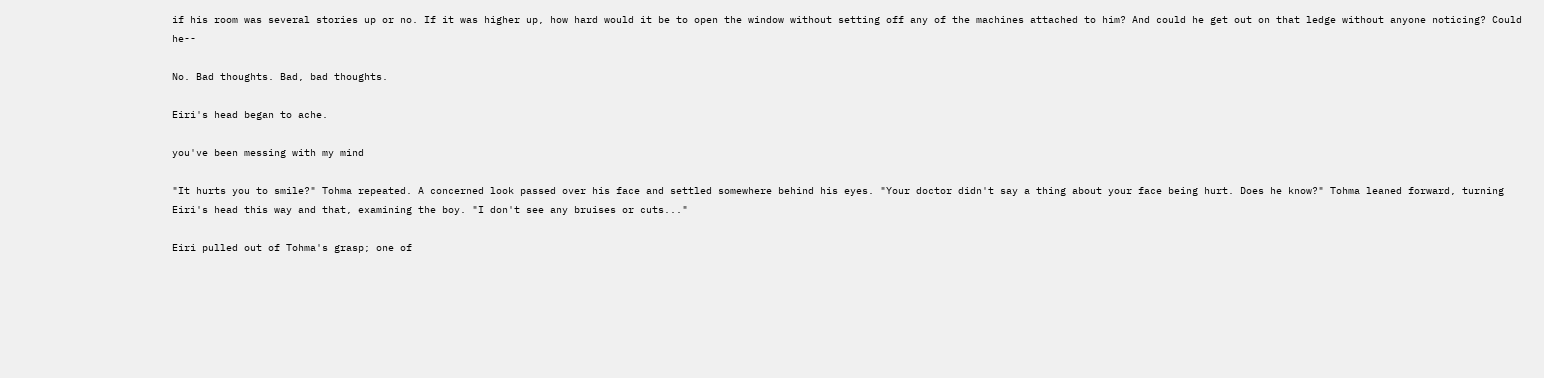if his room was several stories up or no. If it was higher up, how hard would it be to open the window without setting off any of the machines attached to him? And could he get out on that ledge without anyone noticing? Could he--

No. Bad thoughts. Bad, bad thoughts.

Eiri's head began to ache.

you've been messing with my mind

"It hurts you to smile?" Tohma repeated. A concerned look passed over his face and settled somewhere behind his eyes. "Your doctor didn't say a thing about your face being hurt. Does he know?" Tohma leaned forward, turning Eiri's head this way and that, examining the boy. "I don't see any bruises or cuts..."

Eiri pulled out of Tohma's grasp; one of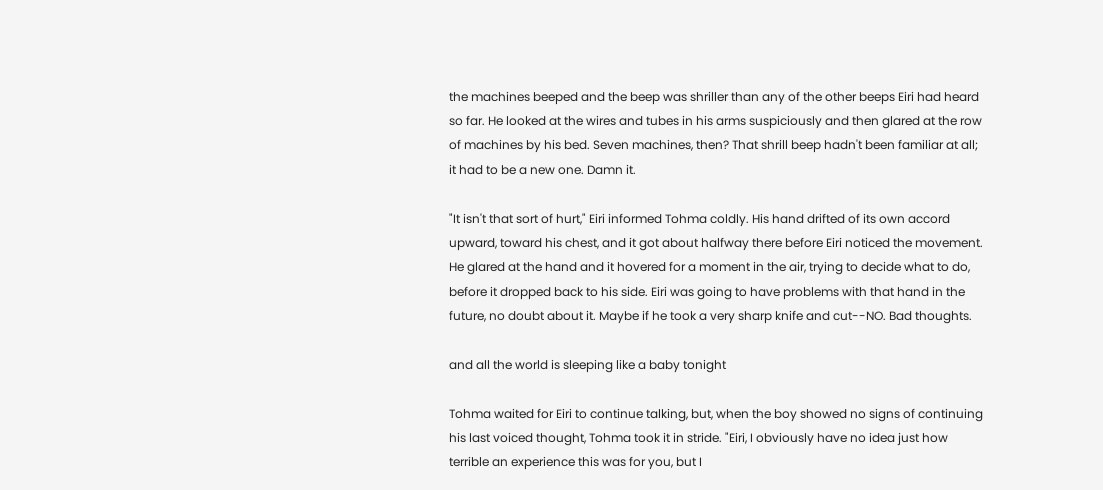the machines beeped and the beep was shriller than any of the other beeps Eiri had heard so far. He looked at the wires and tubes in his arms suspiciously and then glared at the row of machines by his bed. Seven machines, then? That shrill beep hadn't been familiar at all; it had to be a new one. Damn it.

"It isn't that sort of hurt," Eiri informed Tohma coldly. His hand drifted of its own accord upward, toward his chest, and it got about halfway there before Eiri noticed the movement. He glared at the hand and it hovered for a moment in the air, trying to decide what to do, before it dropped back to his side. Eiri was going to have problems with that hand in the future, no doubt about it. Maybe if he took a very sharp knife and cut--NO. Bad thoughts.

and all the world is sleeping like a baby tonight

Tohma waited for Eiri to continue talking, but, when the boy showed no signs of continuing his last voiced thought, Tohma took it in stride. "Eiri, I obviously have no idea just how terrible an experience this was for you, but I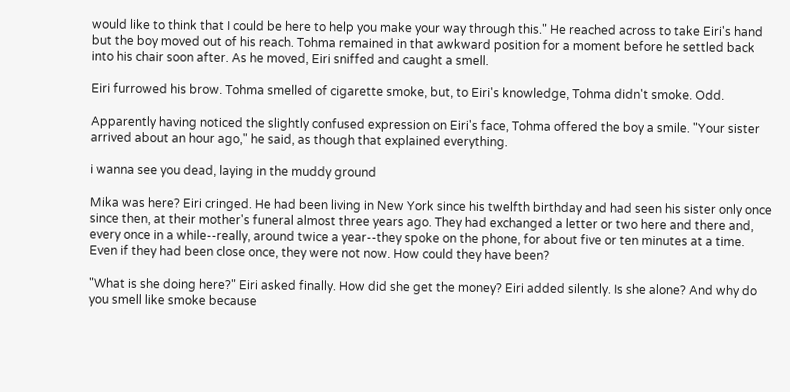would like to think that I could be here to help you make your way through this." He reached across to take Eiri's hand but the boy moved out of his reach. Tohma remained in that awkward position for a moment before he settled back into his chair soon after. As he moved, Eiri sniffed and caught a smell.

Eiri furrowed his brow. Tohma smelled of cigarette smoke, but, to Eiri's knowledge, Tohma didn't smoke. Odd.

Apparently having noticed the slightly confused expression on Eiri's face, Tohma offered the boy a smile. "Your sister arrived about an hour ago," he said, as though that explained everything.

i wanna see you dead, laying in the muddy ground

Mika was here? Eiri cringed. He had been living in New York since his twelfth birthday and had seen his sister only once since then, at their mother's funeral almost three years ago. They had exchanged a letter or two here and there and, every once in a while--really, around twice a year--they spoke on the phone, for about five or ten minutes at a time. Even if they had been close once, they were not now. How could they have been?

"What is she doing here?" Eiri asked finally. How did she get the money? Eiri added silently. Is she alone? And why do you smell like smoke because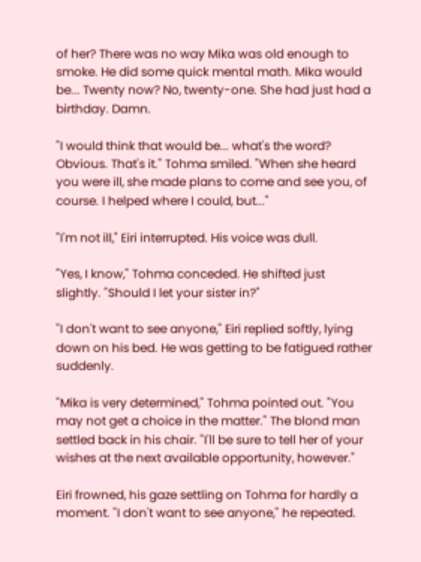of her? There was no way Mika was old enough to smoke. He did some quick mental math. Mika would be... Twenty now? No, twenty-one. She had just had a birthday. Damn.

"I would think that would be... what's the word? Obvious. That's it." Tohma smiled. "When she heard you were ill, she made plans to come and see you, of course. I helped where I could, but..."

"I'm not ill," Eiri interrupted. His voice was dull.

"Yes, I know," Tohma conceded. He shifted just slightly. "Should I let your sister in?"

"I don't want to see anyone," Eiri replied softly, lying down on his bed. He was getting to be fatigued rather suddenly.

"Mika is very determined," Tohma pointed out. "You may not get a choice in the matter." The blond man settled back in his chair. "I'll be sure to tell her of your wishes at the next available opportunity, however."

Eiri frowned, his gaze settling on Tohma for hardly a moment. "I don't want to see anyone," he repeated.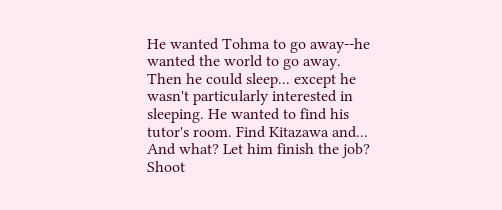He wanted Tohma to go away--he wanted the world to go away. Then he could sleep... except he wasn't particularly interested in sleeping. He wanted to find his tutor's room. Find Kitazawa and... And what? Let him finish the job? Shoot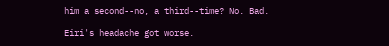him a second--no, a third--time? No. Bad.

Eiri's headache got worse.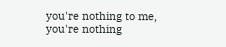you're nothing to me, you're nothing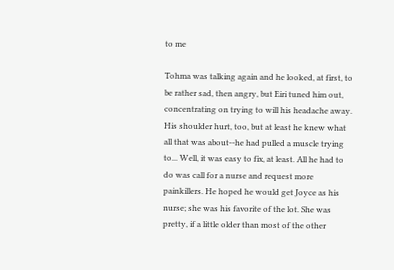to me

Tohma was talking again and he looked, at first, to be rather sad, then angry, but Eiri tuned him out, concentrating on trying to will his headache away. His shoulder hurt, too, but at least he knew what all that was about--he had pulled a muscle trying to... Well, it was easy to fix, at least. All he had to do was call for a nurse and request more painkillers. He hoped he would get Joyce as his nurse; she was his favorite of the lot. She was pretty, if a little older than most of the other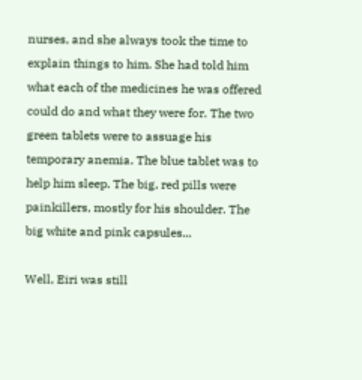nurses, and she always took the time to explain things to him. She had told him what each of the medicines he was offered could do and what they were for. The two green tablets were to assuage his temporary anemia. The blue tablet was to help him sleep. The big, red pills were painkillers, mostly for his shoulder. The big white and pink capsules...

Well, Eiri was still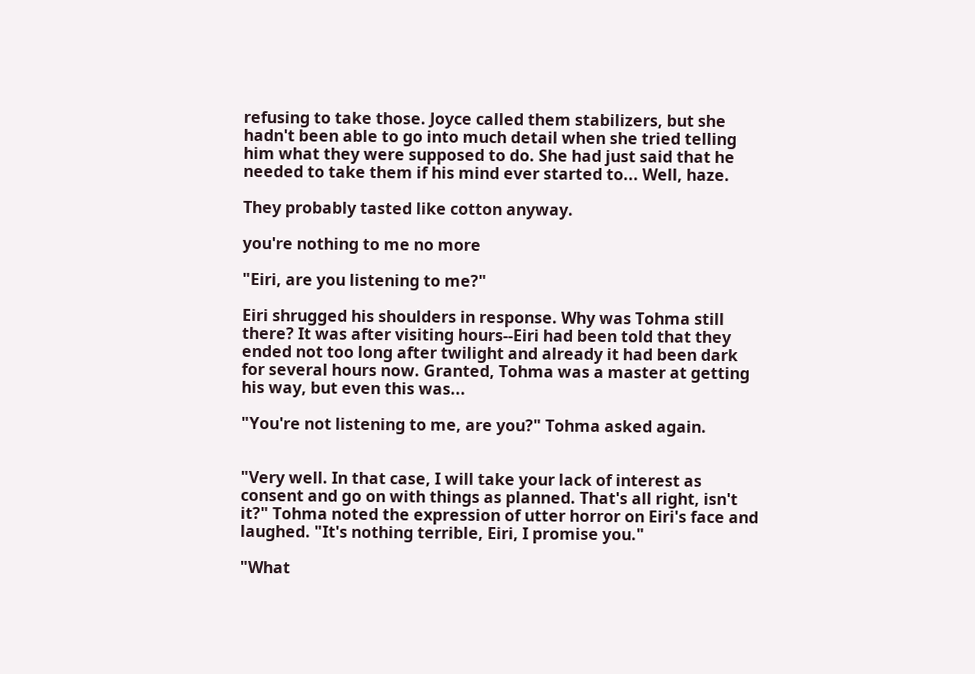refusing to take those. Joyce called them stabilizers, but she hadn't been able to go into much detail when she tried telling him what they were supposed to do. She had just said that he needed to take them if his mind ever started to... Well, haze.

They probably tasted like cotton anyway.

you're nothing to me no more

"Eiri, are you listening to me?"

Eiri shrugged his shoulders in response. Why was Tohma still there? It was after visiting hours--Eiri had been told that they ended not too long after twilight and already it had been dark for several hours now. Granted, Tohma was a master at getting his way, but even this was...

"You're not listening to me, are you?" Tohma asked again.


"Very well. In that case, I will take your lack of interest as consent and go on with things as planned. That's all right, isn't it?" Tohma noted the expression of utter horror on Eiri's face and laughed. "It's nothing terrible, Eiri, I promise you."

"What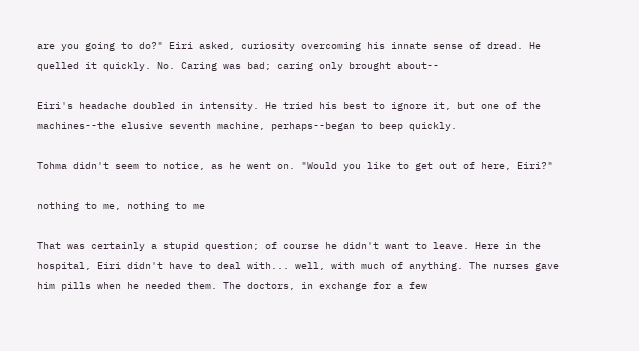are you going to do?" Eiri asked, curiosity overcoming his innate sense of dread. He quelled it quickly. No. Caring was bad; caring only brought about--

Eiri's headache doubled in intensity. He tried his best to ignore it, but one of the machines--the elusive seventh machine, perhaps--began to beep quickly.

Tohma didn't seem to notice, as he went on. "Would you like to get out of here, Eiri?"

nothing to me, nothing to me

That was certainly a stupid question; of course he didn't want to leave. Here in the hospital, Eiri didn't have to deal with... well, with much of anything. The nurses gave him pills when he needed them. The doctors, in exchange for a few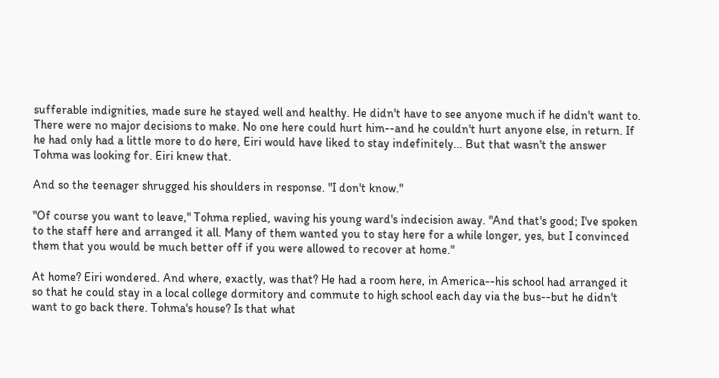sufferable indignities, made sure he stayed well and healthy. He didn't have to see anyone much if he didn't want to. There were no major decisions to make. No one here could hurt him--and he couldn't hurt anyone else, in return. If he had only had a little more to do here, Eiri would have liked to stay indefinitely... But that wasn't the answer Tohma was looking for. Eiri knew that.

And so the teenager shrugged his shoulders in response. "I don't know."

"Of course you want to leave," Tohma replied, waving his young ward's indecision away. "And that's good; I've spoken to the staff here and arranged it all. Many of them wanted you to stay here for a while longer, yes, but I convinced them that you would be much better off if you were allowed to recover at home."

At home? Eiri wondered. And where, exactly, was that? He had a room here, in America--his school had arranged it so that he could stay in a local college dormitory and commute to high school each day via the bus--but he didn't want to go back there. Tohma's house? Is that what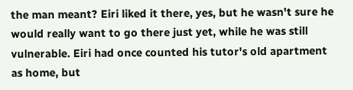the man meant? Eiri liked it there, yes, but he wasn't sure he would really want to go there just yet, while he was still vulnerable. Eiri had once counted his tutor's old apartment as home, but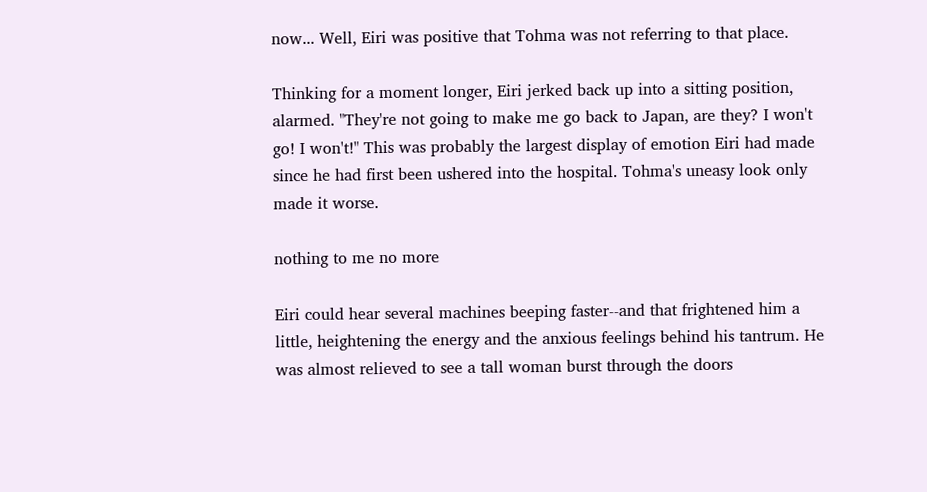now... Well, Eiri was positive that Tohma was not referring to that place.

Thinking for a moment longer, Eiri jerked back up into a sitting position, alarmed. "They're not going to make me go back to Japan, are they? I won't go! I won't!" This was probably the largest display of emotion Eiri had made since he had first been ushered into the hospital. Tohma's uneasy look only made it worse.

nothing to me no more

Eiri could hear several machines beeping faster--and that frightened him a little, heightening the energy and the anxious feelings behind his tantrum. He was almost relieved to see a tall woman burst through the doors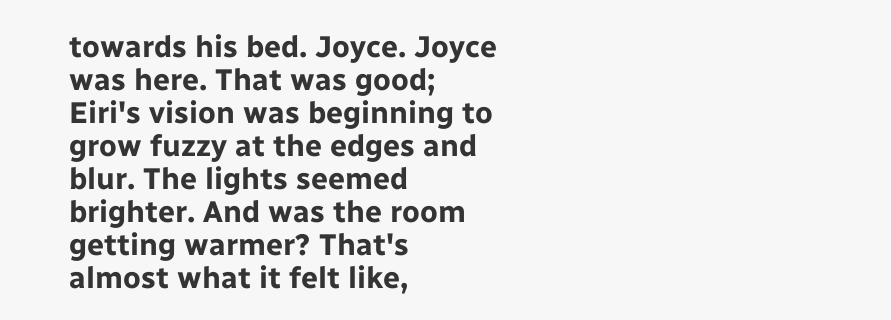towards his bed. Joyce. Joyce was here. That was good; Eiri's vision was beginning to grow fuzzy at the edges and blur. The lights seemed brighter. And was the room getting warmer? That's almost what it felt like,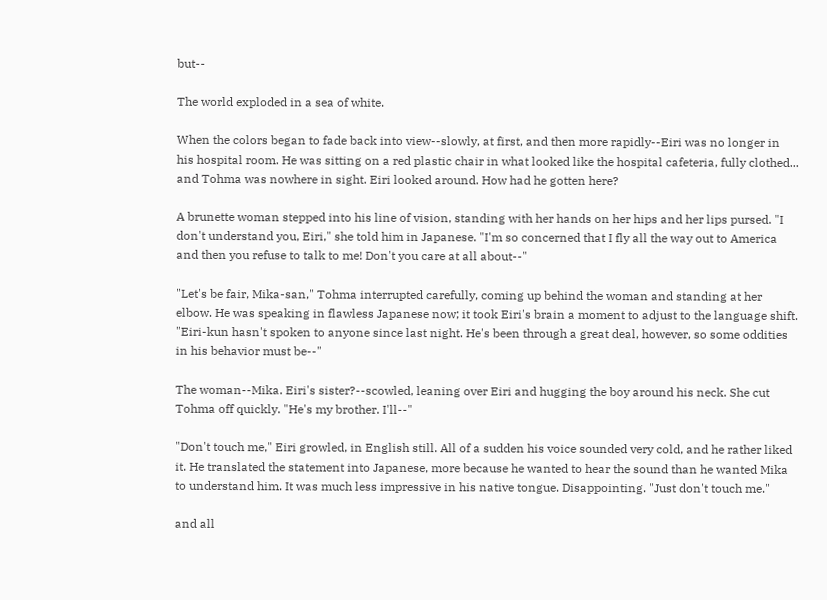but--

The world exploded in a sea of white.

When the colors began to fade back into view--slowly, at first, and then more rapidly--Eiri was no longer in his hospital room. He was sitting on a red plastic chair in what looked like the hospital cafeteria, fully clothed... and Tohma was nowhere in sight. Eiri looked around. How had he gotten here?

A brunette woman stepped into his line of vision, standing with her hands on her hips and her lips pursed. "I don't understand you, Eiri," she told him in Japanese. "I'm so concerned that I fly all the way out to America and then you refuse to talk to me! Don't you care at all about--"

"Let's be fair, Mika-san," Tohma interrupted carefully, coming up behind the woman and standing at her elbow. He was speaking in flawless Japanese now; it took Eiri's brain a moment to adjust to the language shift. "Eiri-kun hasn't spoken to anyone since last night. He's been through a great deal, however, so some oddities in his behavior must be--"

The woman--Mika. Eiri's sister?--scowled, leaning over Eiri and hugging the boy around his neck. She cut Tohma off quickly. "He's my brother. I'll--"

"Don't touch me," Eiri growled, in English still. All of a sudden his voice sounded very cold, and he rather liked it. He translated the statement into Japanese, more because he wanted to hear the sound than he wanted Mika to understand him. It was much less impressive in his native tongue. Disappointing. "Just don't touch me."

and all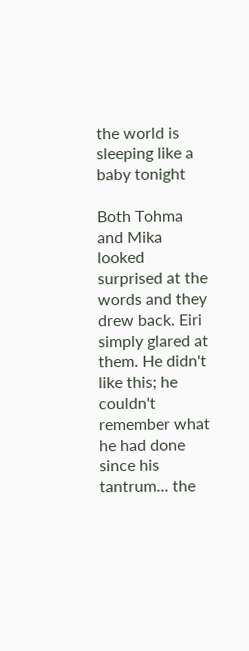the world is sleeping like a baby tonight

Both Tohma and Mika looked surprised at the words and they drew back. Eiri simply glared at them. He didn't like this; he couldn't remember what he had done since his tantrum... the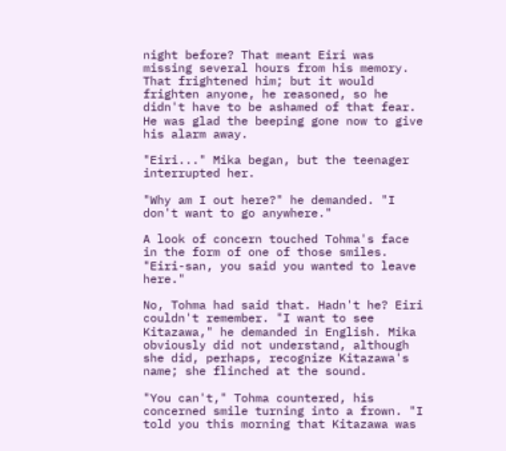night before? That meant Eiri was missing several hours from his memory. That frightened him; but it would frighten anyone, he reasoned, so he didn't have to be ashamed of that fear. He was glad the beeping gone now to give his alarm away.

"Eiri..." Mika began, but the teenager interrupted her.

"Why am I out here?" he demanded. "I don't want to go anywhere."

A look of concern touched Tohma's face in the form of one of those smiles. "Eiri-san, you said you wanted to leave here."

No, Tohma had said that. Hadn't he? Eiri couldn't remember. "I want to see Kitazawa," he demanded in English. Mika obviously did not understand, although she did, perhaps, recognize Kitazawa's name; she flinched at the sound.

"You can't," Tohma countered, his concerned smile turning into a frown. "I told you this morning that Kitazawa was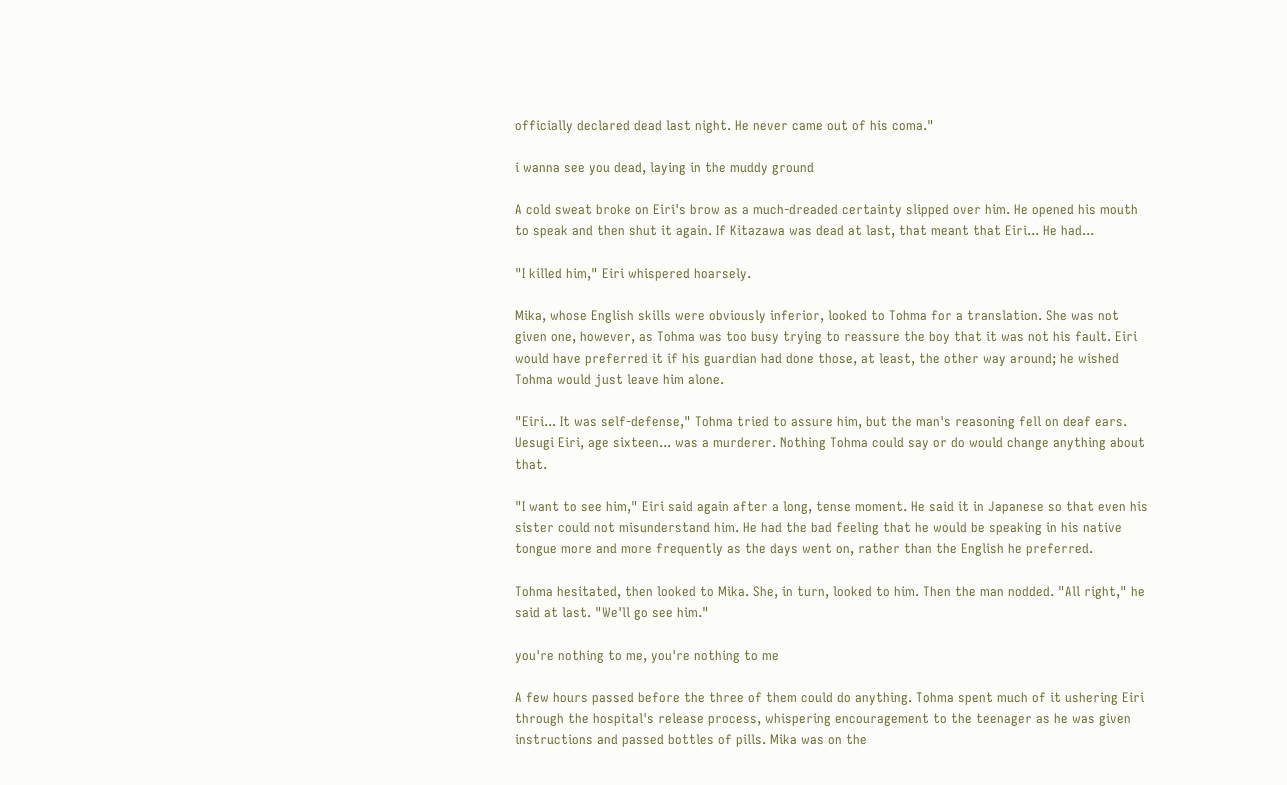officially declared dead last night. He never came out of his coma."

i wanna see you dead, laying in the muddy ground

A cold sweat broke on Eiri's brow as a much-dreaded certainty slipped over him. He opened his mouth to speak and then shut it again. If Kitazawa was dead at last, that meant that Eiri... He had...

"I killed him," Eiri whispered hoarsely.

Mika, whose English skills were obviously inferior, looked to Tohma for a translation. She was not given one, however, as Tohma was too busy trying to reassure the boy that it was not his fault. Eiri would have preferred it if his guardian had done those, at least, the other way around; he wished Tohma would just leave him alone.

"Eiri... It was self-defense," Tohma tried to assure him, but the man's reasoning fell on deaf ears. Uesugi Eiri, age sixteen... was a murderer. Nothing Tohma could say or do would change anything about that.

"I want to see him," Eiri said again after a long, tense moment. He said it in Japanese so that even his sister could not misunderstand him. He had the bad feeling that he would be speaking in his native tongue more and more frequently as the days went on, rather than the English he preferred.

Tohma hesitated, then looked to Mika. She, in turn, looked to him. Then the man nodded. "All right," he said at last. "We'll go see him."

you're nothing to me, you're nothing to me

A few hours passed before the three of them could do anything. Tohma spent much of it ushering Eiri through the hospital's release process, whispering encouragement to the teenager as he was given instructions and passed bottles of pills. Mika was on the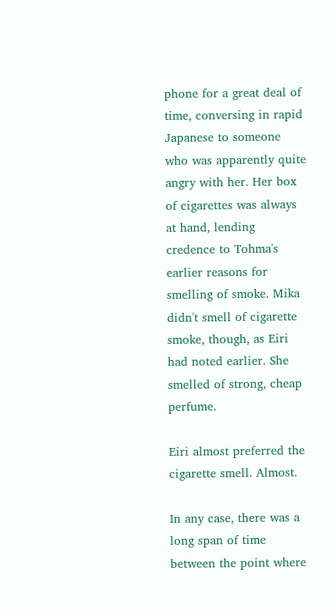phone for a great deal of time, conversing in rapid Japanese to someone who was apparently quite angry with her. Her box of cigarettes was always at hand, lending credence to Tohma's earlier reasons for smelling of smoke. Mika didn't smell of cigarette smoke, though, as Eiri had noted earlier. She smelled of strong, cheap perfume.

Eiri almost preferred the cigarette smell. Almost.

In any case, there was a long span of time between the point where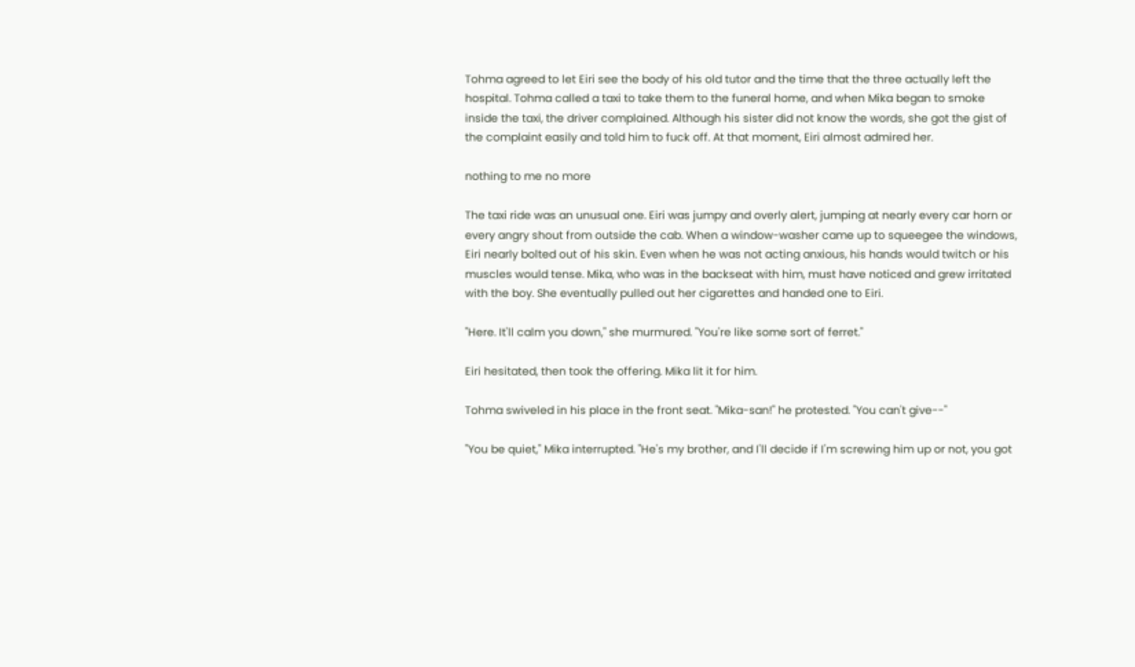Tohma agreed to let Eiri see the body of his old tutor and the time that the three actually left the hospital. Tohma called a taxi to take them to the funeral home, and when Mika began to smoke inside the taxi, the driver complained. Although his sister did not know the words, she got the gist of the complaint easily and told him to fuck off. At that moment, Eiri almost admired her.

nothing to me no more

The taxi ride was an unusual one. Eiri was jumpy and overly alert, jumping at nearly every car horn or every angry shout from outside the cab. When a window-washer came up to squeegee the windows, Eiri nearly bolted out of his skin. Even when he was not acting anxious, his hands would twitch or his muscles would tense. Mika, who was in the backseat with him, must have noticed and grew irritated with the boy. She eventually pulled out her cigarettes and handed one to Eiri.

"Here. It'll calm you down," she murmured. "You're like some sort of ferret."

Eiri hesitated, then took the offering. Mika lit it for him.

Tohma swiveled in his place in the front seat. "Mika-san!" he protested. "You can't give--"

"You be quiet," Mika interrupted. "He's my brother, and I'll decide if I'm screwing him up or not, you got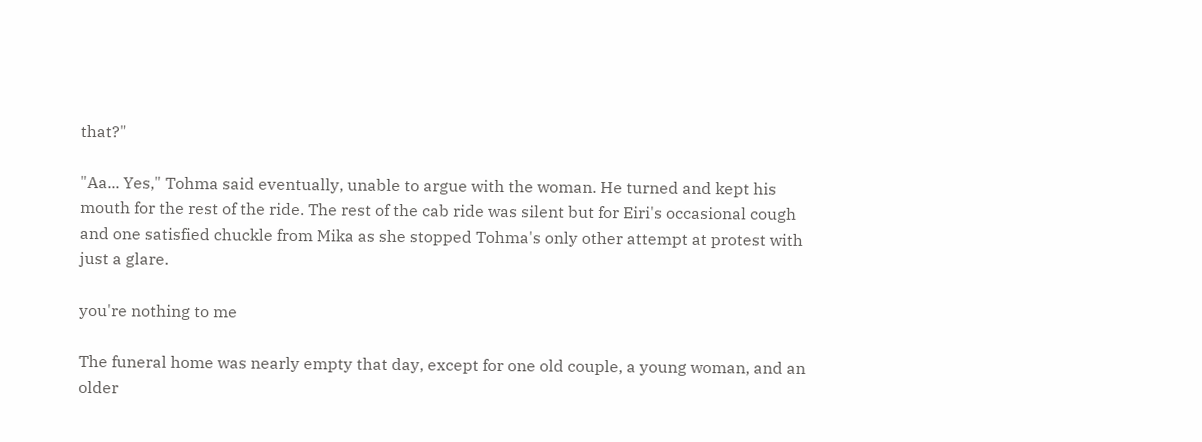that?"

"Aa... Yes," Tohma said eventually, unable to argue with the woman. He turned and kept his mouth for the rest of the ride. The rest of the cab ride was silent but for Eiri's occasional cough and one satisfied chuckle from Mika as she stopped Tohma's only other attempt at protest with just a glare.

you're nothing to me

The funeral home was nearly empty that day, except for one old couple, a young woman, and an older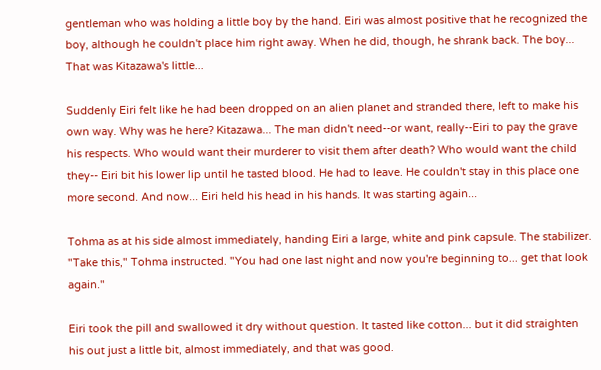gentleman who was holding a little boy by the hand. Eiri was almost positive that he recognized the boy, although he couldn't place him right away. When he did, though, he shrank back. The boy... That was Kitazawa's little...

Suddenly Eiri felt like he had been dropped on an alien planet and stranded there, left to make his own way. Why was he here? Kitazawa... The man didn't need--or want, really--Eiri to pay the grave his respects. Who would want their murderer to visit them after death? Who would want the child they-- Eiri bit his lower lip until he tasted blood. He had to leave. He couldn't stay in this place one more second. And now... Eiri held his head in his hands. It was starting again...

Tohma as at his side almost immediately, handing Eiri a large, white and pink capsule. The stabilizer. "Take this," Tohma instructed. "You had one last night and now you're beginning to... get that look again."

Eiri took the pill and swallowed it dry without question. It tasted like cotton... but it did straighten his out just a little bit, almost immediately, and that was good.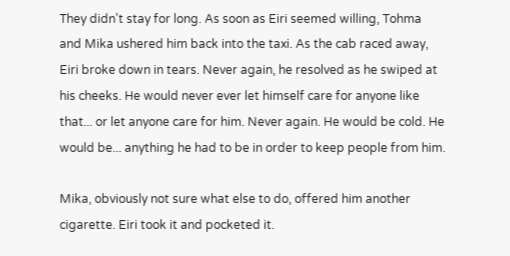They didn't stay for long. As soon as Eiri seemed willing, Tohma and Mika ushered him back into the taxi. As the cab raced away, Eiri broke down in tears. Never again, he resolved as he swiped at his cheeks. He would never ever let himself care for anyone like that... or let anyone care for him. Never again. He would be cold. He would be... anything he had to be in order to keep people from him.

Mika, obviously not sure what else to do, offered him another cigarette. Eiri took it and pocketed it.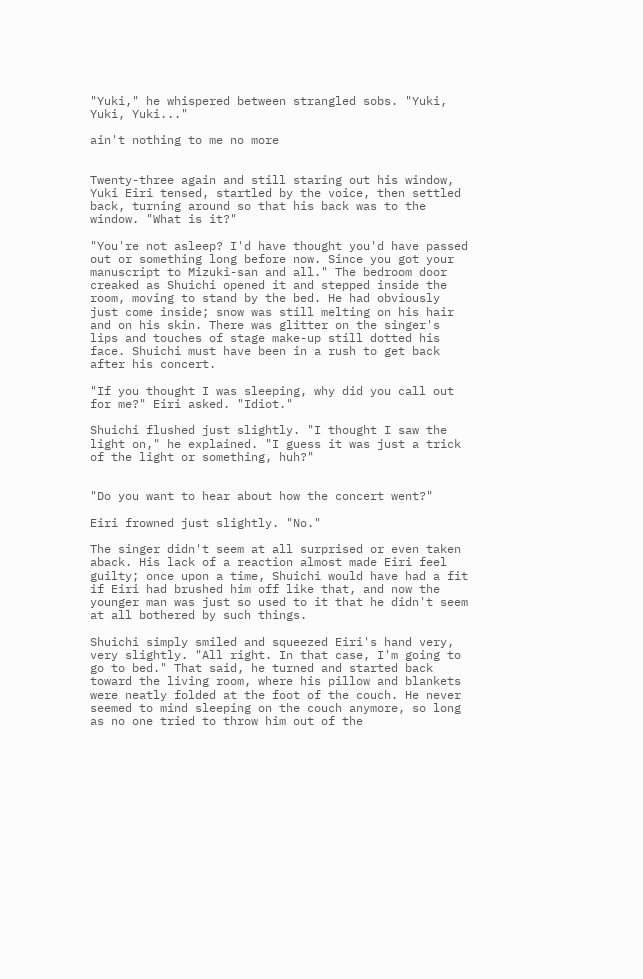"Yuki," he whispered between strangled sobs. "Yuki, Yuki, Yuki..."

ain't nothing to me no more


Twenty-three again and still staring out his window, Yuki Eiri tensed, startled by the voice, then settled back, turning around so that his back was to the window. "What is it?"

"You're not asleep? I'd have thought you'd have passed out or something long before now. Since you got your manuscript to Mizuki-san and all." The bedroom door creaked as Shuichi opened it and stepped inside the room, moving to stand by the bed. He had obviously just come inside; snow was still melting on his hair and on his skin. There was glitter on the singer's lips and touches of stage make-up still dotted his face. Shuichi must have been in a rush to get back after his concert.

"If you thought I was sleeping, why did you call out for me?" Eiri asked. "Idiot."

Shuichi flushed just slightly. "I thought I saw the light on," he explained. "I guess it was just a trick of the light or something, huh?"


"Do you want to hear about how the concert went?"

Eiri frowned just slightly. "No."

The singer didn't seem at all surprised or even taken aback. His lack of a reaction almost made Eiri feel guilty; once upon a time, Shuichi would have had a fit if Eiri had brushed him off like that, and now the younger man was just so used to it that he didn't seem at all bothered by such things.

Shuichi simply smiled and squeezed Eiri's hand very, very slightly. "All right. In that case, I'm going to go to bed." That said, he turned and started back toward the living room, where his pillow and blankets were neatly folded at the foot of the couch. He never seemed to mind sleeping on the couch anymore, so long as no one tried to throw him out of the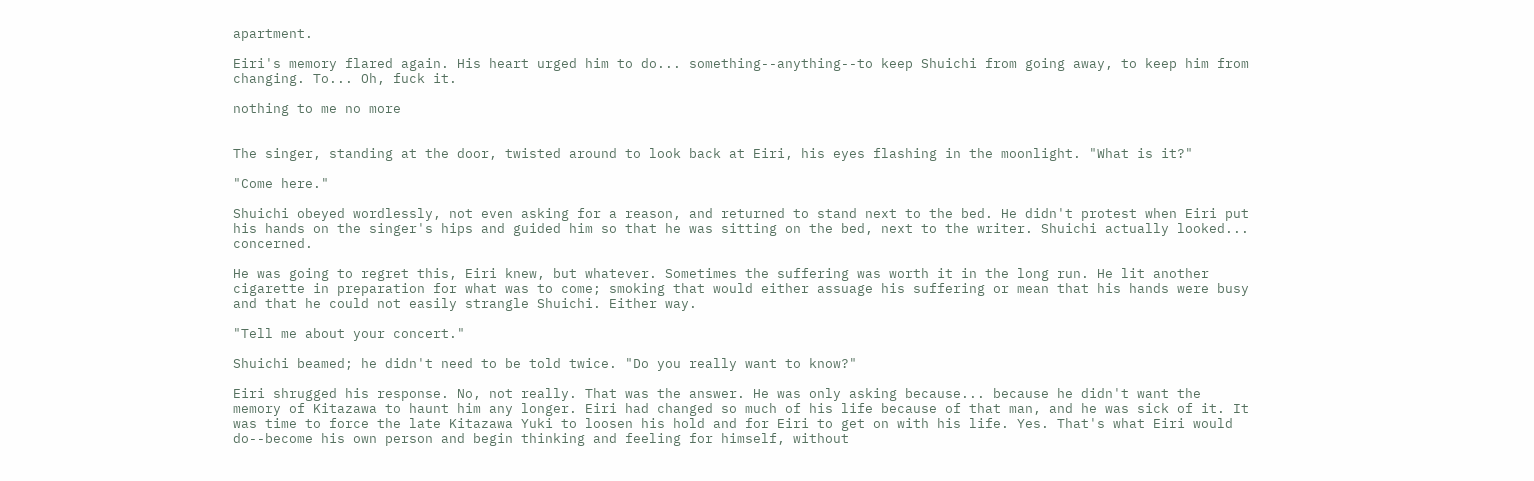apartment.

Eiri's memory flared again. His heart urged him to do... something--anything--to keep Shuichi from going away, to keep him from changing. To... Oh, fuck it.

nothing to me no more


The singer, standing at the door, twisted around to look back at Eiri, his eyes flashing in the moonlight. "What is it?"

"Come here."

Shuichi obeyed wordlessly, not even asking for a reason, and returned to stand next to the bed. He didn't protest when Eiri put his hands on the singer's hips and guided him so that he was sitting on the bed, next to the writer. Shuichi actually looked... concerned.

He was going to regret this, Eiri knew, but whatever. Sometimes the suffering was worth it in the long run. He lit another cigarette in preparation for what was to come; smoking that would either assuage his suffering or mean that his hands were busy and that he could not easily strangle Shuichi. Either way.

"Tell me about your concert."

Shuichi beamed; he didn't need to be told twice. "Do you really want to know?"

Eiri shrugged his response. No, not really. That was the answer. He was only asking because... because he didn't want the memory of Kitazawa to haunt him any longer. Eiri had changed so much of his life because of that man, and he was sick of it. It was time to force the late Kitazawa Yuki to loosen his hold and for Eiri to get on with his life. Yes. That's what Eiri would do--become his own person and begin thinking and feeling for himself, without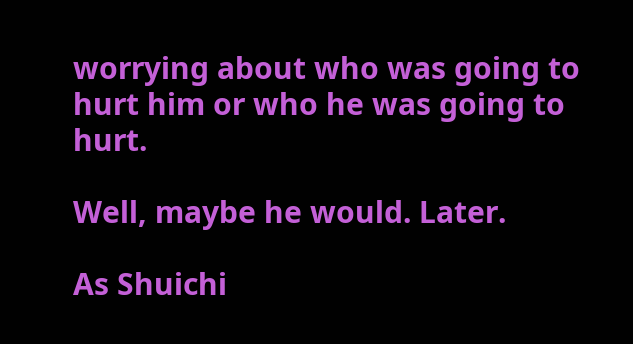worrying about who was going to hurt him or who he was going to hurt.

Well, maybe he would. Later.

As Shuichi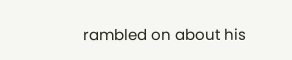rambled on about his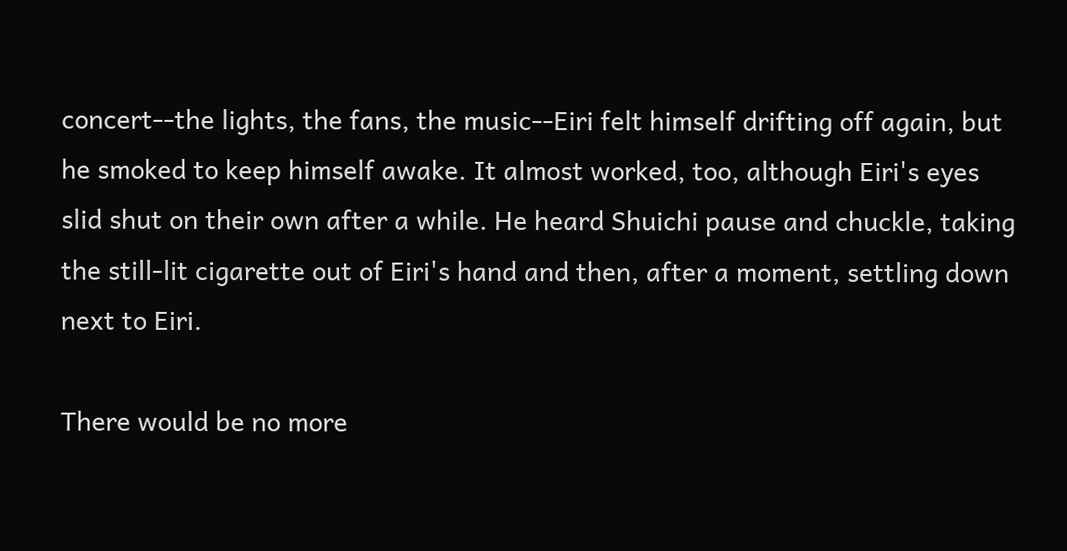concert--the lights, the fans, the music--Eiri felt himself drifting off again, but he smoked to keep himself awake. It almost worked, too, although Eiri's eyes slid shut on their own after a while. He heard Shuichi pause and chuckle, taking the still-lit cigarette out of Eiri's hand and then, after a moment, settling down next to Eiri.

There would be no more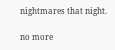nightmares that night.

no more